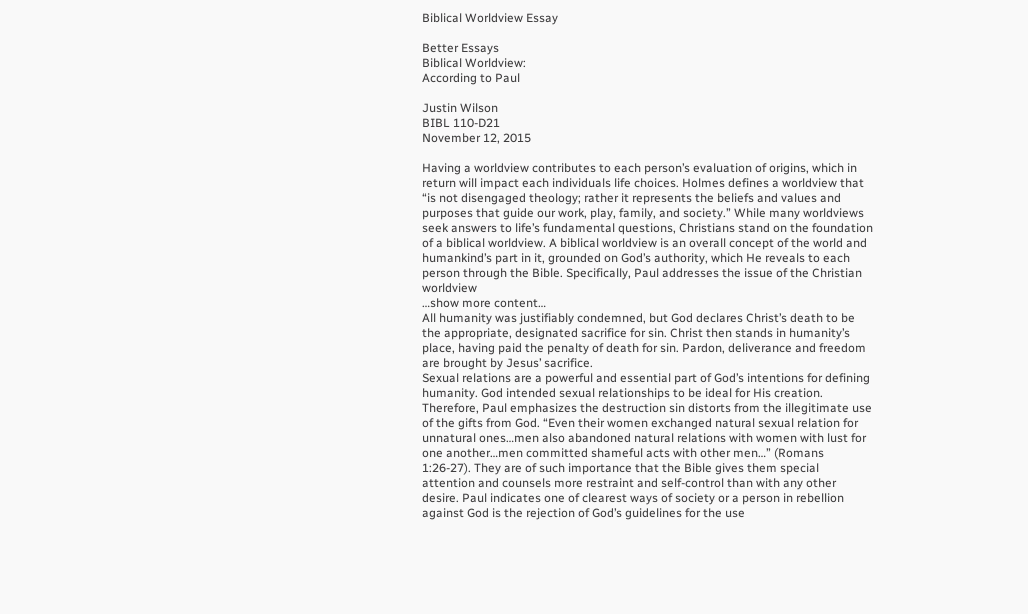Biblical Worldview Essay

Better Essays
Biblical Worldview:
According to Paul

Justin Wilson
BIBL 110-D21
November 12, 2015

Having a worldview contributes to each person’s evaluation of origins, which in return will impact each individuals life choices. Holmes defines a worldview that “is not disengaged theology; rather it represents the beliefs and values and purposes that guide our work, play, family, and society.” While many worldviews seek answers to life’s fundamental questions, Christians stand on the foundation of a biblical worldview. A biblical worldview is an overall concept of the world and humankind’s part in it, grounded on God’s authority, which He reveals to each person through the Bible. Specifically, Paul addresses the issue of the Christian worldview
…show more content…
All humanity was justifiably condemned, but God declares Christ’s death to be the appropriate, designated sacrifice for sin. Christ then stands in humanity’s place, having paid the penalty of death for sin. Pardon, deliverance and freedom are brought by Jesus’ sacrifice.
Sexual relations are a powerful and essential part of God’s intentions for defining humanity. God intended sexual relationships to be ideal for His creation. Therefore, Paul emphasizes the destruction sin distorts from the illegitimate use of the gifts from God. “Even their women exchanged natural sexual relation for unnatural ones…men also abandoned natural relations with women with lust for one another…men committed shameful acts with other men…” (Romans 1:26-27). They are of such importance that the Bible gives them special attention and counsels more restraint and self-control than with any other desire. Paul indicates one of clearest ways of society or a person in rebellion against God is the rejection of God’s guidelines for the use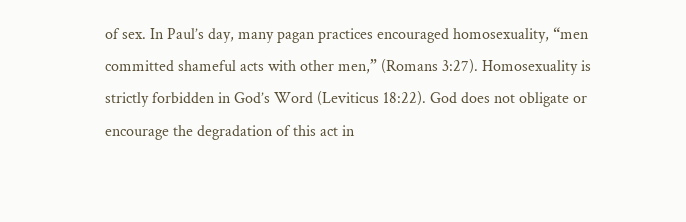of sex. In Paul’s day, many pagan practices encouraged homosexuality, “men committed shameful acts with other men,” (Romans 3:27). Homosexuality is strictly forbidden in God’s Word (Leviticus 18:22). God does not obligate or encourage the degradation of this act in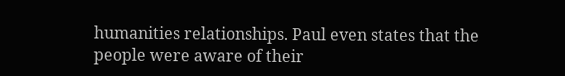humanities relationships. Paul even states that the people were aware of their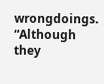wrongdoings. “Although they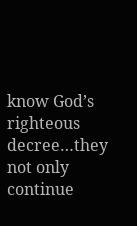know God’s righteous decree…they not only continue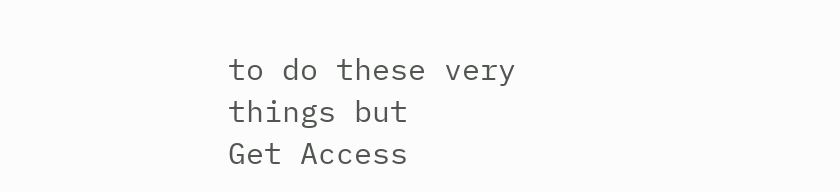to do these very things but
Get Access